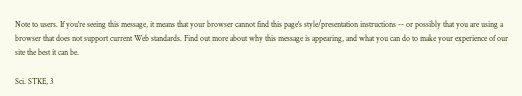Note to users. If you're seeing this message, it means that your browser cannot find this page's style/presentation instructions -- or possibly that you are using a browser that does not support current Web standards. Find out more about why this message is appearing, and what you can do to make your experience of our site the best it can be.

Sci. STKE, 3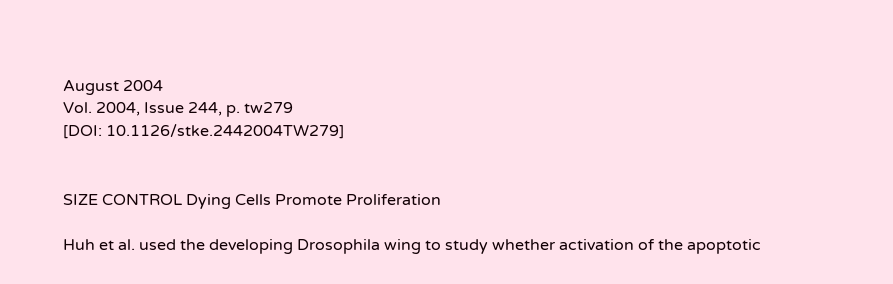August 2004
Vol. 2004, Issue 244, p. tw279
[DOI: 10.1126/stke.2442004TW279]


SIZE CONTROL Dying Cells Promote Proliferation

Huh et al. used the developing Drosophila wing to study whether activation of the apoptotic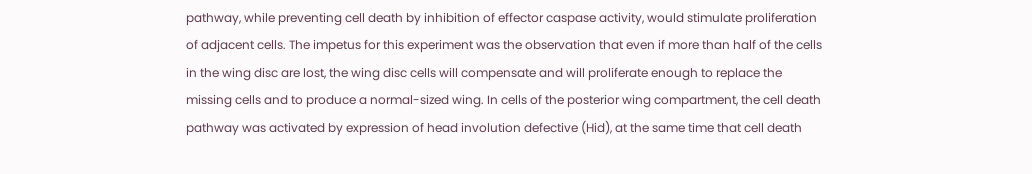pathway, while preventing cell death by inhibition of effector caspase activity, would stimulate proliferation of adjacent cells. The impetus for this experiment was the observation that even if more than half of the cells in the wing disc are lost, the wing disc cells will compensate and will proliferate enough to replace the missing cells and to produce a normal-sized wing. In cells of the posterior wing compartment, the cell death pathway was activated by expression of head involution defective (Hid), at the same time that cell death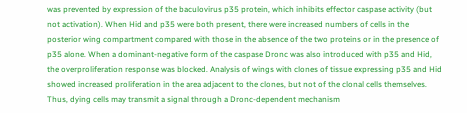was prevented by expression of the baculovirus p35 protein, which inhibits effector caspase activity (but not activation). When Hid and p35 were both present, there were increased numbers of cells in the posterior wing compartment compared with those in the absence of the two proteins or in the presence of p35 alone. When a dominant-negative form of the caspase Dronc was also introduced with p35 and Hid, the overproliferation response was blocked. Analysis of wings with clones of tissue expressing p35 and Hid showed increased proliferation in the area adjacent to the clones, but not of the clonal cells themselves. Thus, dying cells may transmit a signal through a Dronc-dependent mechanism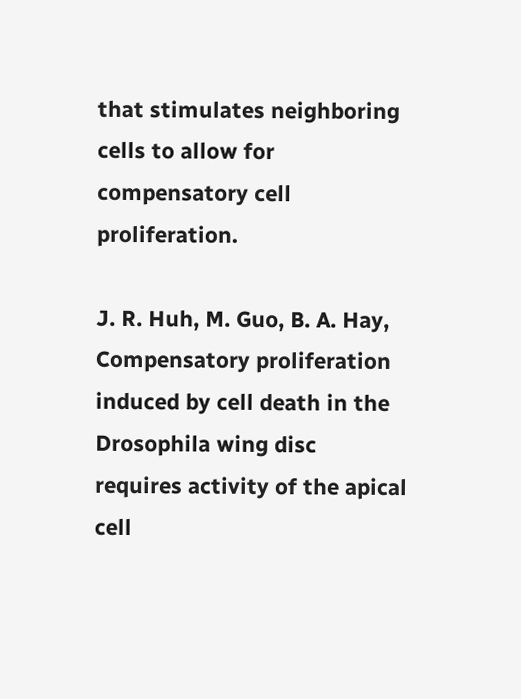that stimulates neighboring cells to allow for compensatory cell proliferation.

J. R. Huh, M. Guo, B. A. Hay, Compensatory proliferation induced by cell death in the Drosophila wing disc requires activity of the apical cell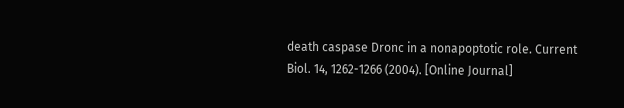death caspase Dronc in a nonapoptotic role. Current Biol. 14, 1262-1266 (2004). [Online Journal]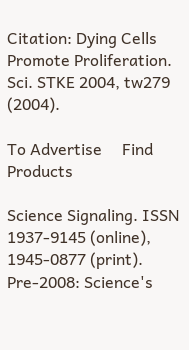Citation: Dying Cells Promote Proliferation. Sci. STKE 2004, tw279 (2004).

To Advertise     Find Products

Science Signaling. ISSN 1937-9145 (online), 1945-0877 (print). Pre-2008: Science's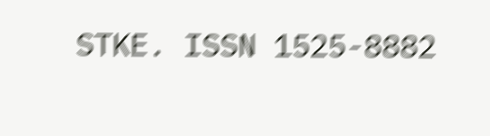STKE. ISSN 1525-8882